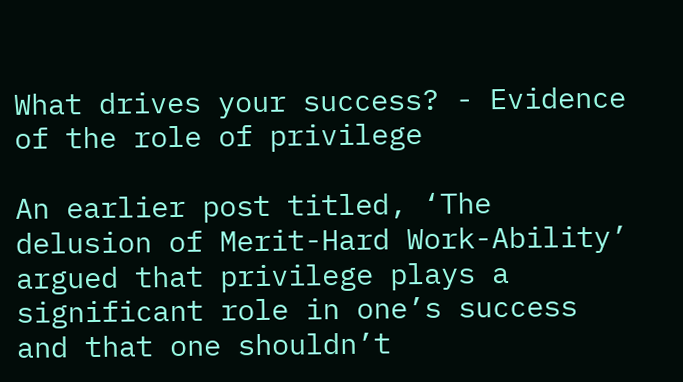What drives your success? - Evidence of the role of privilege

An earlier post titled, ‘The delusion of Merit-Hard Work-Ability’ argued that privilege plays a significant role in one’s success and that one shouldn’t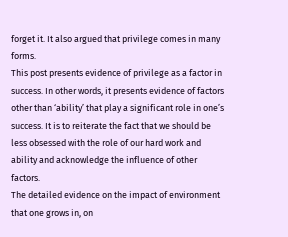forget it. It also argued that privilege comes in many forms.
This post presents evidence of privilege as a factor in success. In other words, it presents evidence of factors other than ‘ability’ that play a significant role in one’s success. It is to reiterate the fact that we should be less obsessed with the role of our hard work and ability and acknowledge the influence of other factors.
The detailed evidence on the impact of environment that one grows in, on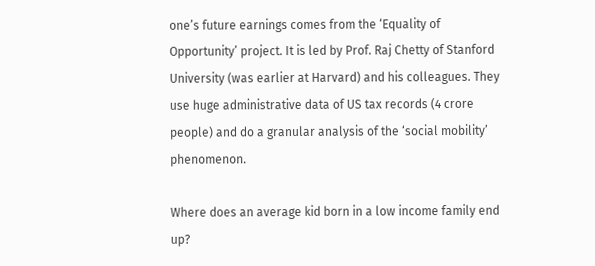one’s future earnings comes from the ‘Equality of Opportunity’ project. It is led by Prof. Raj Chetty of Stanford University (was earlier at Harvard) and his colleagues. They use huge administrative data of US tax records (4 crore people) and do a granular analysis of the ‘social mobility’ phenomenon.

Where does an average kid born in a low income family end up?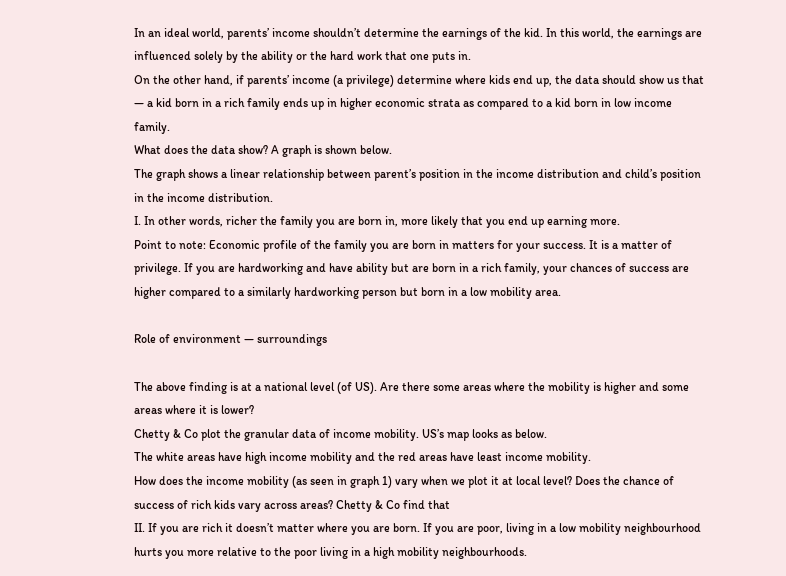In an ideal world, parents’ income shouldn’t determine the earnings of the kid. In this world, the earnings are influenced solely by the ability or the hard work that one puts in.
On the other hand, if parents’ income (a privilege) determine where kids end up, the data should show us that — a kid born in a rich family ends up in higher economic strata as compared to a kid born in low income family.
What does the data show? A graph is shown below.
The graph shows a linear relationship between parent’s position in the income distribution and child’s position in the income distribution.
I. In other words, richer the family you are born in, more likely that you end up earning more.
Point to note: Economic profile of the family you are born in matters for your success. It is a matter of privilege. If you are hardworking and have ability but are born in a rich family, your chances of success are higher compared to a similarly hardworking person but born in a low mobility area.

Role of environment — surroundings

The above finding is at a national level (of US). Are there some areas where the mobility is higher and some areas where it is lower?
Chetty & Co plot the granular data of income mobility. US’s map looks as below.
The white areas have high income mobility and the red areas have least income mobility.
How does the income mobility (as seen in graph 1) vary when we plot it at local level? Does the chance of success of rich kids vary across areas? Chetty & Co find that
II. If you are rich it doesn’t matter where you are born. If you are poor, living in a low mobility neighbourhood hurts you more relative to the poor living in a high mobility neighbourhoods.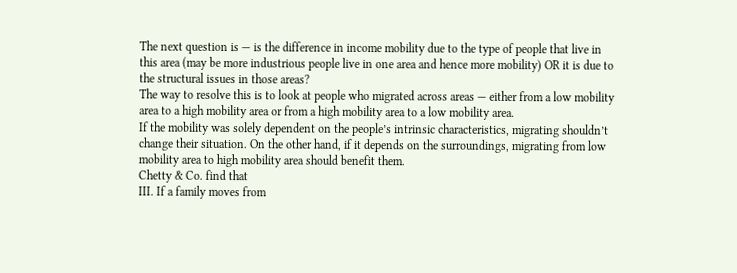The next question is — is the difference in income mobility due to the type of people that live in this area (may be more industrious people live in one area and hence more mobility) OR it is due to the structural issues in those areas?
The way to resolve this is to look at people who migrated across areas — either from a low mobility area to a high mobility area or from a high mobility area to a low mobility area.
If the mobility was solely dependent on the people’s intrinsic characteristics, migrating shouldn’t change their situation. On the other hand, if it depends on the surroundings, migrating from low mobility area to high mobility area should benefit them.
Chetty & Co. find that
III. If a family moves from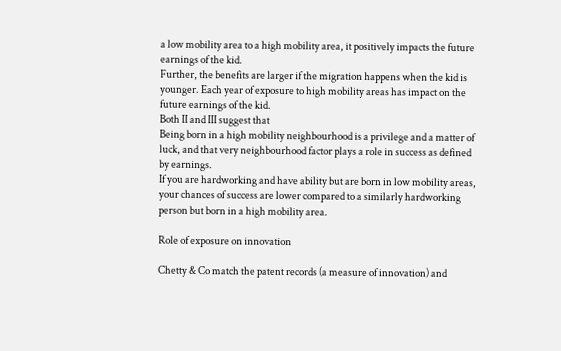a low mobility area to a high mobility area, it positively impacts the future earnings of the kid.
Further, the benefits are larger if the migration happens when the kid is younger. Each year of exposure to high mobility areas has impact on the future earnings of the kid.
Both II and III suggest that
Being born in a high mobility neighbourhood is a privilege and a matter of luck, and that very neighbourhood factor plays a role in success as defined by earnings.
If you are hardworking and have ability but are born in low mobility areas, your chances of success are lower compared to a similarly hardworking person but born in a high mobility area.

Role of exposure on innovation

Chetty & Co match the patent records (a measure of innovation) and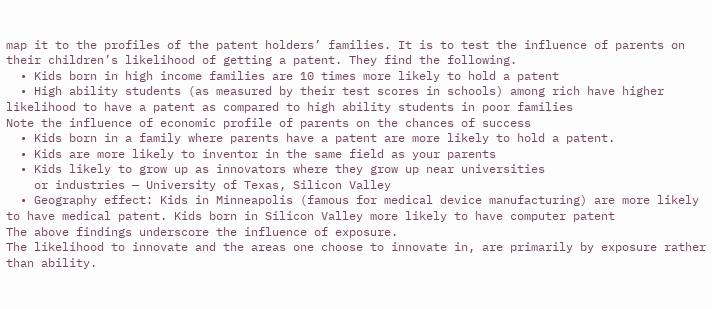map it to the profiles of the patent holders’ families. It is to test the influence of parents on their children’s likelihood of getting a patent. They find the following.
  • Kids born in high income families are 10 times more likely to hold a patent
  • High ability students (as measured by their test scores in schools) among rich have higher likelihood to have a patent as compared to high ability students in poor families
Note the influence of economic profile of parents on the chances of success
  • Kids born in a family where parents have a patent are more likely to hold a patent.
  • Kids are more likely to inventor in the same field as your parents
  • Kids likely to grow up as innovators where they grow up near universities
    or industries — University of Texas, Silicon Valley
  • Geography effect: Kids in Minneapolis (famous for medical device manufacturing) are more likely to have medical patent. Kids born in Silicon Valley more likely to have computer patent
The above findings underscore the influence of exposure.
The likelihood to innovate and the areas one choose to innovate in, are primarily by exposure rather than ability.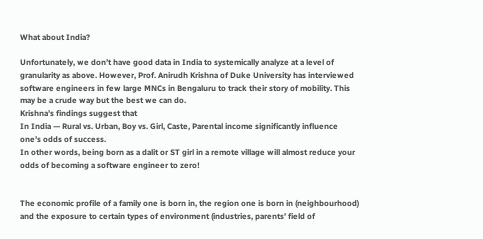What about India?

Unfortunately, we don’t have good data in India to systemically analyze at a level of granularity as above. However, Prof. Anirudh Krishna of Duke University has interviewed software engineers in few large MNCs in Bengaluru to track their story of mobility. This may be a crude way but the best we can do.
Krishna’s findings suggest that
In India — Rural vs. Urban, Boy vs. Girl, Caste, Parental income significantly influence one’s odds of success.
In other words, being born as a dalit or ST girl in a remote village will almost reduce your odds of becoming a software engineer to zero!


The economic profile of a family one is born in, the region one is born in (neighbourhood) and the exposure to certain types of environment (industries, parents’ field of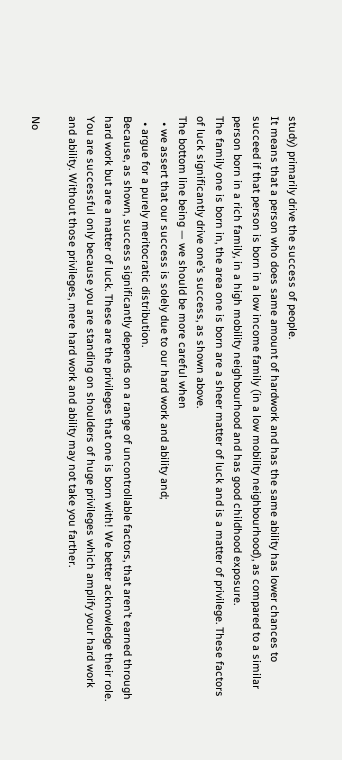study) primarily drive the success of people.
It means that a person who does same amount of hardwork and has the same ability has lower chances to succeed if that person is born in a low income family (in a low mobility neighbourhood), as compared to a similar person born in a rich family, in a high mobility neighbourhood and has good childhood exposure.
The family one is born in, the area one is born are a sheer matter of luck and is a matter of privilege. These factors of luck significantly drive one’s success, as shown above.
The bottom line being — we should be more careful when
  • we assert that our success is solely due to our hard work and ability and;
  • argue for a purely meritocratic distribution.
Because, as shown, success significantly depends on a range of uncontrollable factors, that aren’t earned through hard work but are a matter of luck. These are the privileges that one is born with! We better acknowledge their role.
You are successful only because you are standing on shoulders of huge privileges which amplify your hard work and ability. Without those privileges, mere hard work and ability may not take you farther.

No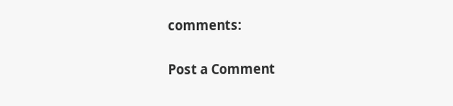comments:

Post a Comment